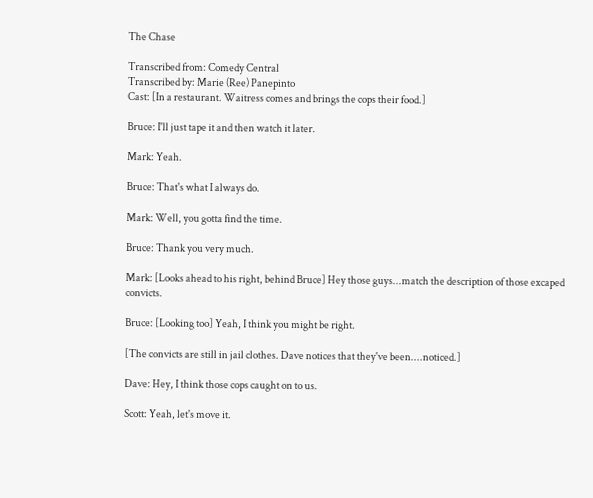The Chase

Transcribed from: Comedy Central
Transcribed by: Marie (Ree) Panepinto
Cast: [In a restaurant. Waitress comes and brings the cops their food.]

Bruce: I'll just tape it and then watch it later.

Mark: Yeah.

Bruce: That's what I always do.

Mark: Well, you gotta find the time.

Bruce: Thank you very much.

Mark: [Looks ahead to his right, behind Bruce] Hey those guys...match the description of those excaped convicts.

Bruce: [Looking too] Yeah, I think you might be right.

[The convicts are still in jail clothes. Dave notices that they've been....noticed.]

Dave: Hey, I think those cops caught on to us.

Scott: Yeah, let's move it.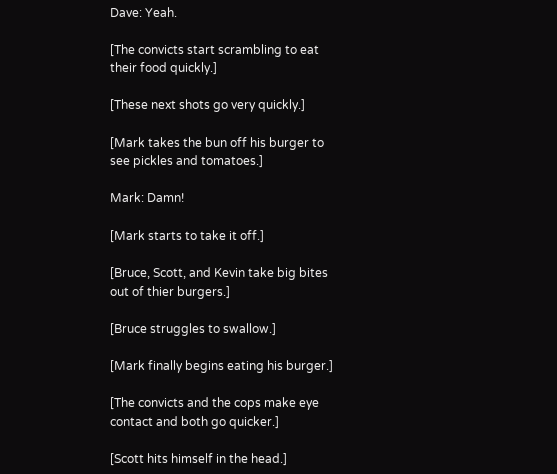Dave: Yeah.

[The convicts start scrambling to eat their food quickly.]

[These next shots go very quickly.]

[Mark takes the bun off his burger to see pickles and tomatoes.]

Mark: Damn!

[Mark starts to take it off.]

[Bruce, Scott, and Kevin take big bites out of thier burgers.]

[Bruce struggles to swallow.]

[Mark finally begins eating his burger.]

[The convicts and the cops make eye contact and both go quicker.]

[Scott hits himself in the head.]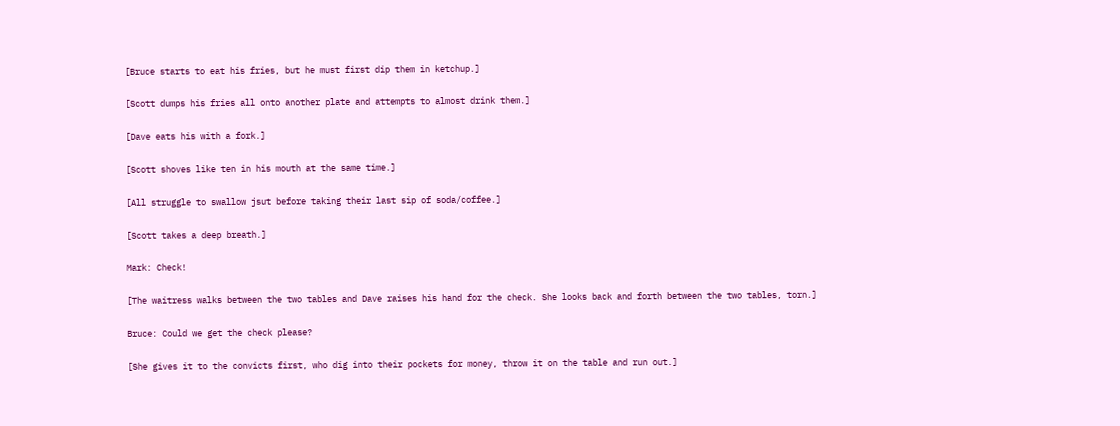[Bruce starts to eat his fries, but he must first dip them in ketchup.]

[Scott dumps his fries all onto another plate and attempts to almost drink them.]

[Dave eats his with a fork.]

[Scott shoves like ten in his mouth at the same time.]

[All struggle to swallow jsut before taking their last sip of soda/coffee.]

[Scott takes a deep breath.]

Mark: Check!

[The waitress walks between the two tables and Dave raises his hand for the check. She looks back and forth between the two tables, torn.]

Bruce: Could we get the check please?

[She gives it to the convicts first, who dig into their pockets for money, throw it on the table and run out.]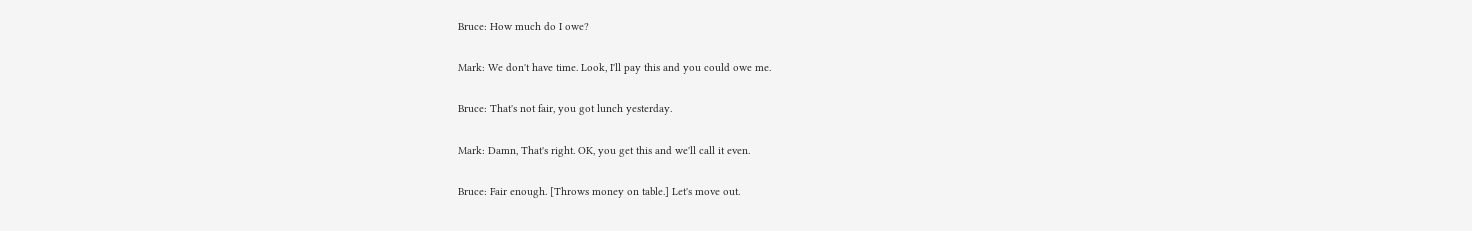Bruce: How much do I owe?

Mark: We don't have time. Look, I'll pay this and you could owe me.

Bruce: That's not fair, you got lunch yesterday.

Mark: Damn, That's right. OK, you get this and we'll call it even.

Bruce: Fair enough. [Throws money on table.] Let's move out.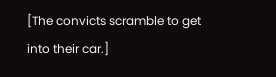[The convicts scramble to get into their car.]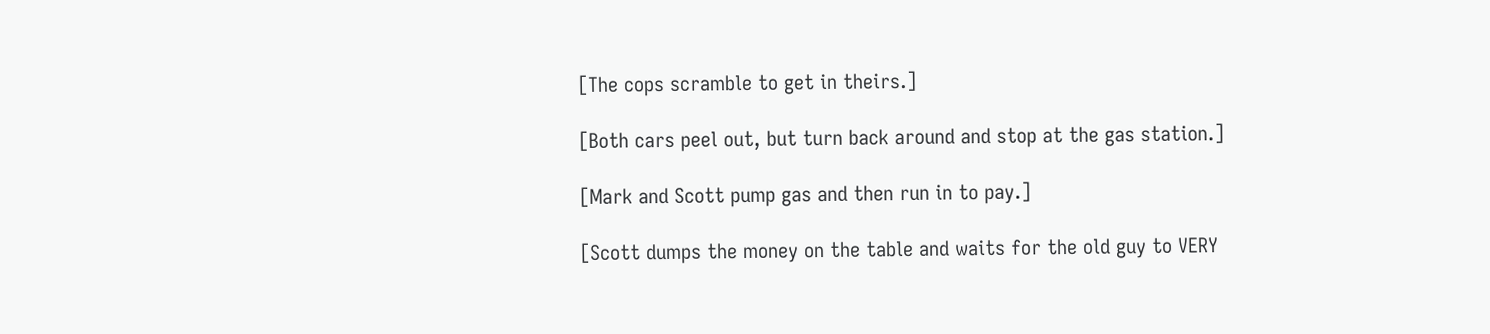[The cops scramble to get in theirs.]

[Both cars peel out, but turn back around and stop at the gas station.]

[Mark and Scott pump gas and then run in to pay.]

[Scott dumps the money on the table and waits for the old guy to VERY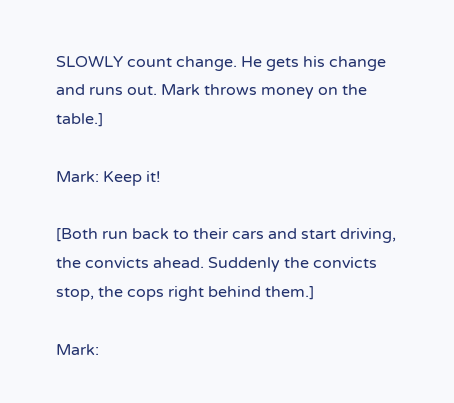SLOWLY count change. He gets his change and runs out. Mark throws money on the table.]

Mark: Keep it!

[Both run back to their cars and start driving, the convicts ahead. Suddenly the convicts stop, the cops right behind them.]

Mark: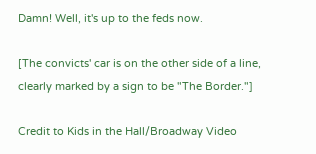Damn! Well, it's up to the feds now.

[The convicts' car is on the other side of a line, clearly marked by a sign to be "The Border."]

Credit to Kids in the Hall/Broadway Video